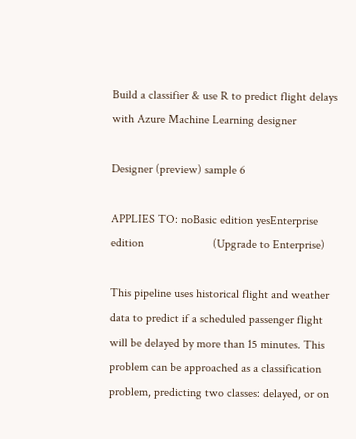Build a classifier & use R to predict flight delays with Azure Machine Learning designer

Designer (preview) sample 6

APPLIES TO: noBasic edition yesEnterprise edition                       (Upgrade to Enterprise)

This pipeline uses historical flight and weather data to predict if a scheduled passenger flight will be delayed by more than 15 minutes. This problem can be approached as a classification problem, predicting two classes: delayed, or on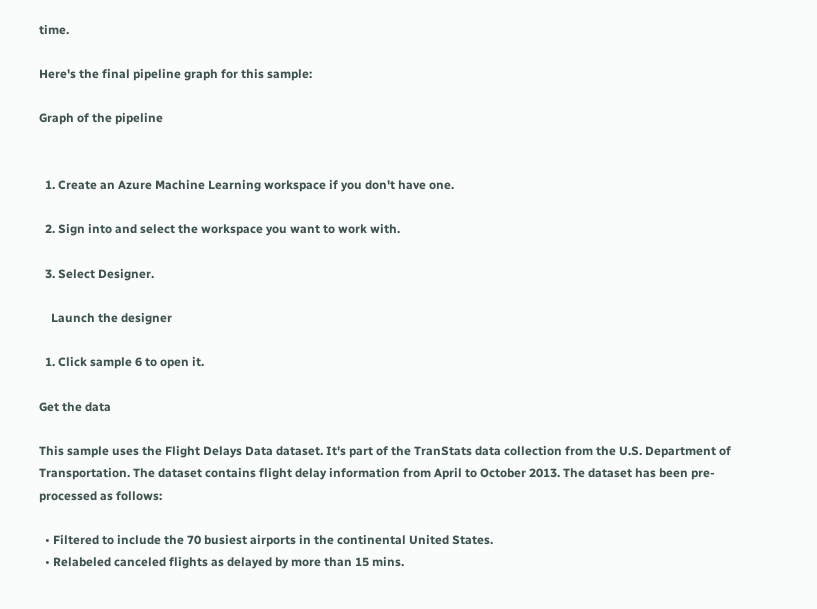time.

Here's the final pipeline graph for this sample:

Graph of the pipeline


  1. Create an Azure Machine Learning workspace if you don't have one.

  2. Sign into and select the workspace you want to work with.

  3. Select Designer.

    Launch the designer

  1. Click sample 6 to open it.

Get the data

This sample uses the Flight Delays Data dataset. It's part of the TranStats data collection from the U.S. Department of Transportation. The dataset contains flight delay information from April to October 2013. The dataset has been pre-processed as follows:

  • Filtered to include the 70 busiest airports in the continental United States.
  • Relabeled canceled flights as delayed by more than 15 mins.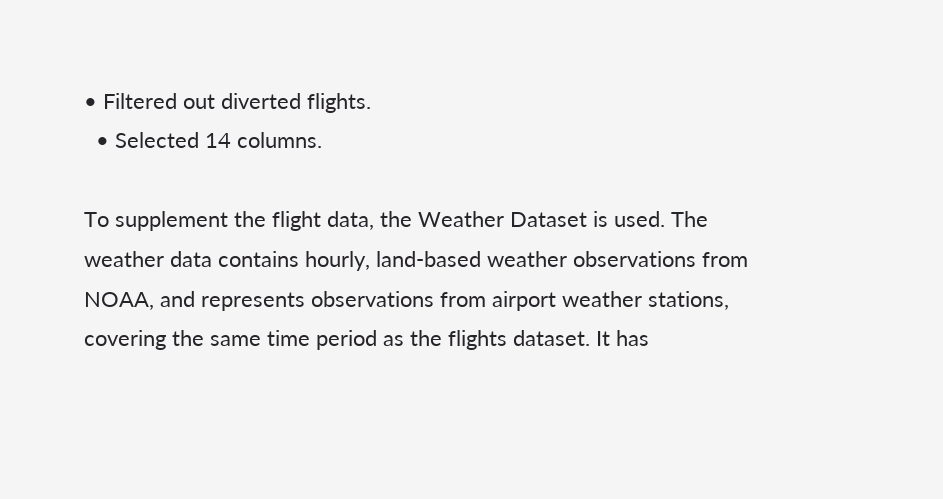• Filtered out diverted flights.
  • Selected 14 columns.

To supplement the flight data, the Weather Dataset is used. The weather data contains hourly, land-based weather observations from NOAA, and represents observations from airport weather stations, covering the same time period as the flights dataset. It has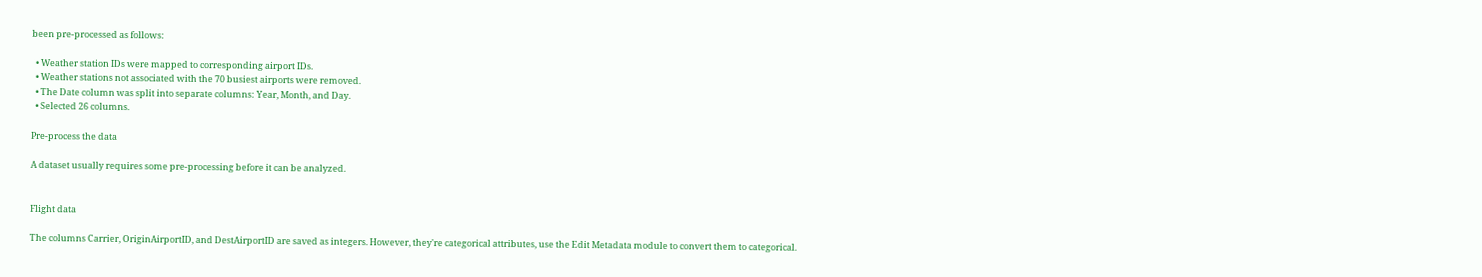been pre-processed as follows:

  • Weather station IDs were mapped to corresponding airport IDs.
  • Weather stations not associated with the 70 busiest airports were removed.
  • The Date column was split into separate columns: Year, Month, and Day.
  • Selected 26 columns.

Pre-process the data

A dataset usually requires some pre-processing before it can be analyzed.


Flight data

The columns Carrier, OriginAirportID, and DestAirportID are saved as integers. However, they're categorical attributes, use the Edit Metadata module to convert them to categorical.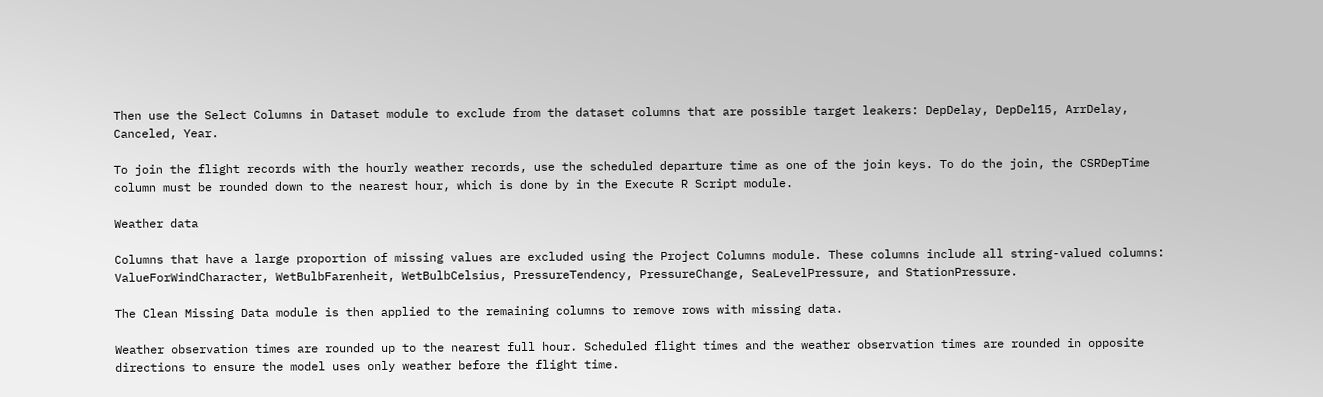Then use the Select Columns in Dataset module to exclude from the dataset columns that are possible target leakers: DepDelay, DepDel15, ArrDelay, Canceled, Year.

To join the flight records with the hourly weather records, use the scheduled departure time as one of the join keys. To do the join, the CSRDepTime column must be rounded down to the nearest hour, which is done by in the Execute R Script module.

Weather data

Columns that have a large proportion of missing values are excluded using the Project Columns module. These columns include all string-valued columns: ValueForWindCharacter, WetBulbFarenheit, WetBulbCelsius, PressureTendency, PressureChange, SeaLevelPressure, and StationPressure.

The Clean Missing Data module is then applied to the remaining columns to remove rows with missing data.

Weather observation times are rounded up to the nearest full hour. Scheduled flight times and the weather observation times are rounded in opposite directions to ensure the model uses only weather before the flight time.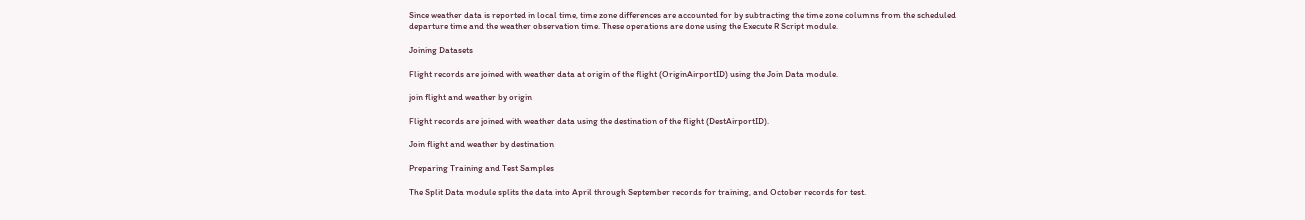Since weather data is reported in local time, time zone differences are accounted for by subtracting the time zone columns from the scheduled departure time and the weather observation time. These operations are done using the Execute R Script module.

Joining Datasets

Flight records are joined with weather data at origin of the flight (OriginAirportID) using the Join Data module.

join flight and weather by origin

Flight records are joined with weather data using the destination of the flight (DestAirportID).

Join flight and weather by destination

Preparing Training and Test Samples

The Split Data module splits the data into April through September records for training, and October records for test.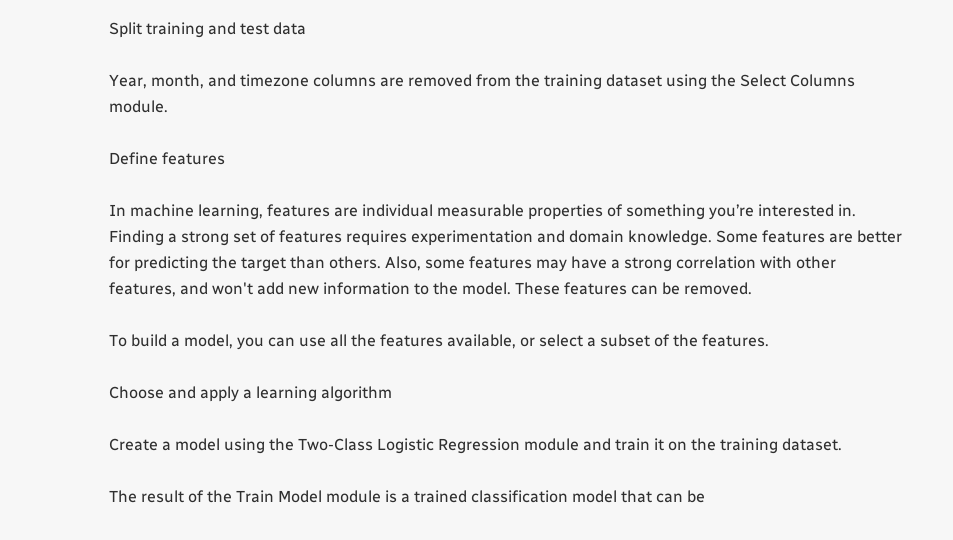Split training and test data

Year, month, and timezone columns are removed from the training dataset using the Select Columns module.

Define features

In machine learning, features are individual measurable properties of something you’re interested in. Finding a strong set of features requires experimentation and domain knowledge. Some features are better for predicting the target than others. Also, some features may have a strong correlation with other features, and won't add new information to the model. These features can be removed.

To build a model, you can use all the features available, or select a subset of the features.

Choose and apply a learning algorithm

Create a model using the Two-Class Logistic Regression module and train it on the training dataset.

The result of the Train Model module is a trained classification model that can be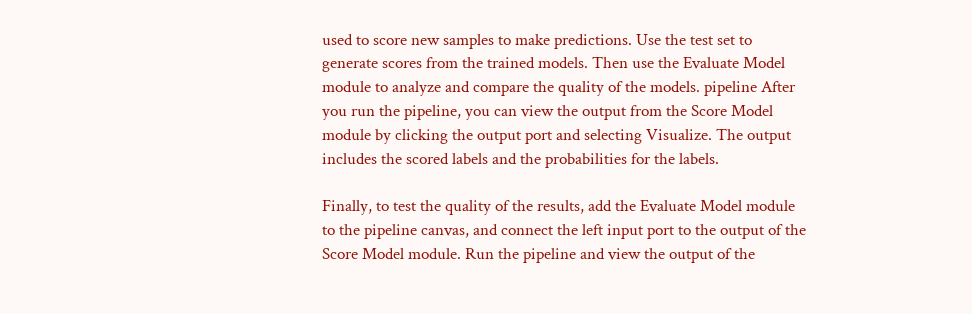used to score new samples to make predictions. Use the test set to generate scores from the trained models. Then use the Evaluate Model module to analyze and compare the quality of the models. pipeline After you run the pipeline, you can view the output from the Score Model module by clicking the output port and selecting Visualize. The output includes the scored labels and the probabilities for the labels.

Finally, to test the quality of the results, add the Evaluate Model module to the pipeline canvas, and connect the left input port to the output of the Score Model module. Run the pipeline and view the output of the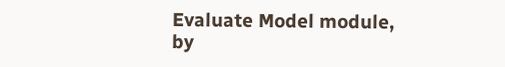Evaluate Model module, by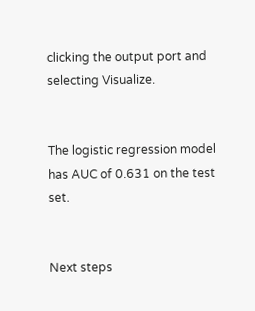clicking the output port and selecting Visualize.


The logistic regression model has AUC of 0.631 on the test set.


Next steps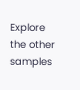Explore the other samples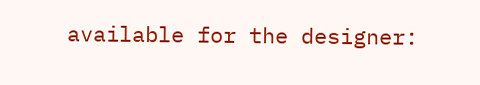available for the designer: